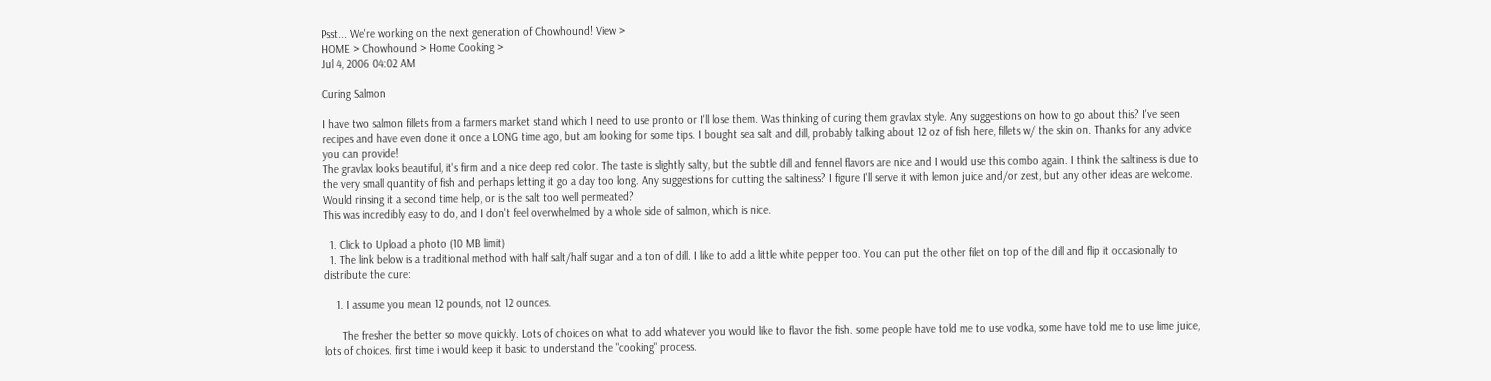Psst... We're working on the next generation of Chowhound! View >
HOME > Chowhound > Home Cooking >
Jul 4, 2006 04:02 AM

Curing Salmon

I have two salmon fillets from a farmers market stand which I need to use pronto or I'll lose them. Was thinking of curing them gravlax style. Any suggestions on how to go about this? I've seen recipes and have even done it once a LONG time ago, but am looking for some tips. I bought sea salt and dill, probably talking about 12 oz of fish here, fillets w/ the skin on. Thanks for any advice you can provide!
The gravlax looks beautiful, it's firm and a nice deep red color. The taste is slightly salty, but the subtle dill and fennel flavors are nice and I would use this combo again. I think the saltiness is due to the very small quantity of fish and perhaps letting it go a day too long. Any suggestions for cutting the saltiness? I figure I'll serve it with lemon juice and/or zest, but any other ideas are welcome. Would rinsing it a second time help, or is the salt too well permeated?
This was incredibly easy to do, and I don't feel overwhelmed by a whole side of salmon, which is nice.

  1. Click to Upload a photo (10 MB limit)
  1. The link below is a traditional method with half salt/half sugar and a ton of dill. I like to add a little white pepper too. You can put the other filet on top of the dill and flip it occasionally to distribute the cure:

    1. I assume you mean 12 pounds, not 12 ounces.

      The fresher the better so move quickly. Lots of choices on what to add whatever you would like to flavor the fish. some people have told me to use vodka, some have told me to use lime juice, lots of choices. first time i would keep it basic to understand the "cooking" process.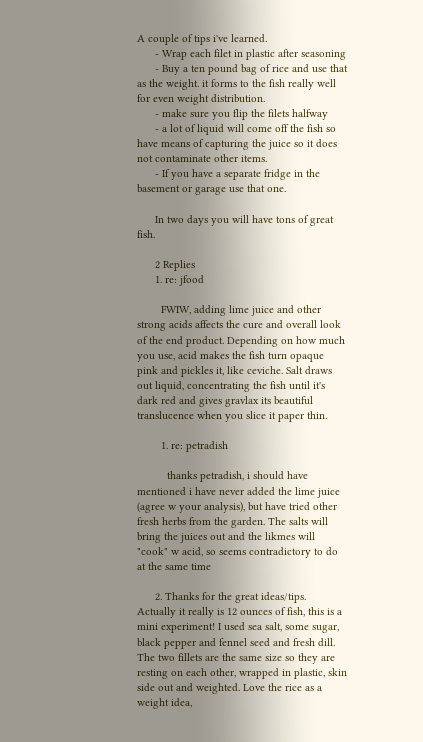A couple of tips i've learned.
      - Wrap each filet in plastic after seasoning
      - Buy a ten pound bag of rice and use that as the weight. it forms to the fish really well for even weight distribution.
      - make sure you flip the filets halfway
      - a lot of liquid will come off the fish so have means of capturing the juice so it does not contaminate other items.
      - If you have a separate fridge in the basement or garage use that one.

      In two days you will have tons of great fish.

      2 Replies
      1. re: jfood

        FWIW, adding lime juice and other strong acids affects the cure and overall look of the end product. Depending on how much you use, acid makes the fish turn opaque pink and pickles it, like ceviche. Salt draws out liquid, concentrating the fish until it's dark red and gives gravlax its beautiful translucence when you slice it paper thin.

        1. re: petradish

          thanks petradish, i should have mentioned i have never added the lime juice (agree w your analysis), but have tried other fresh herbs from the garden. The salts will bring the juices out and the likmes will "cook" w acid, so seems contradictory to do at the same time

      2. Thanks for the great ideas/tips. Actually it really is 12 ounces of fish, this is a mini experiment! I used sea salt, some sugar, black pepper and fennel seed and fresh dill. The two fillets are the same size so they are resting on each other, wrapped in plastic, skin side out and weighted. Love the rice as a weight idea,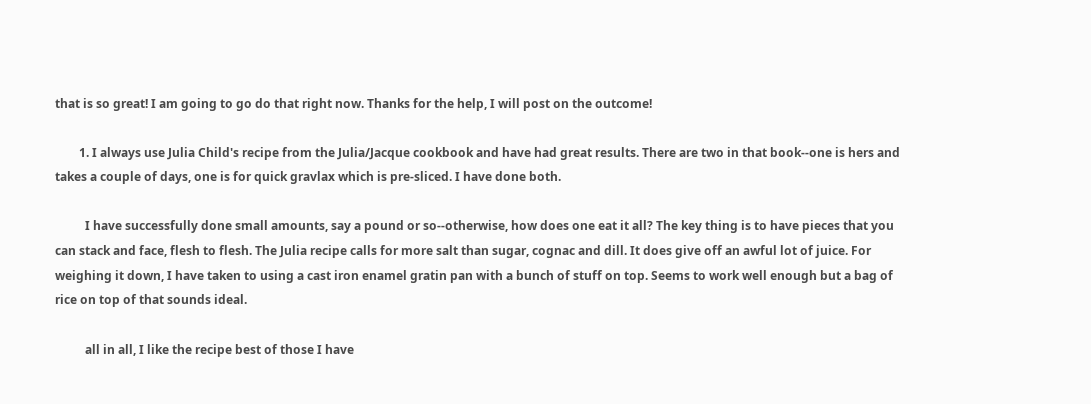that is so great! I am going to go do that right now. Thanks for the help, I will post on the outcome!

        1. I always use Julia Child's recipe from the Julia/Jacque cookbook and have had great results. There are two in that book--one is hers and takes a couple of days, one is for quick gravlax which is pre-sliced. I have done both.

          I have successfully done small amounts, say a pound or so--otherwise, how does one eat it all? The key thing is to have pieces that you can stack and face, flesh to flesh. The Julia recipe calls for more salt than sugar, cognac and dill. It does give off an awful lot of juice. For weighing it down, I have taken to using a cast iron enamel gratin pan with a bunch of stuff on top. Seems to work well enough but a bag of rice on top of that sounds ideal.

          all in all, I like the recipe best of those I have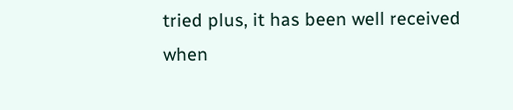tried plus, it has been well received when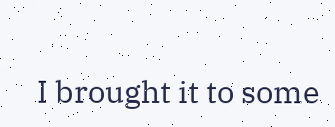I brought it to some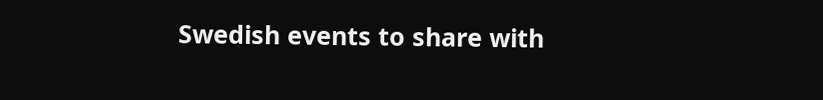Swedish events to share with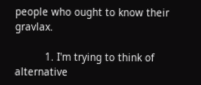people who ought to know their gravlax.

          1. I'm trying to think of alternative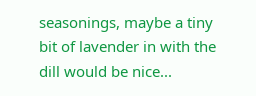seasonings, maybe a tiny bit of lavender in with the dill would be nice...